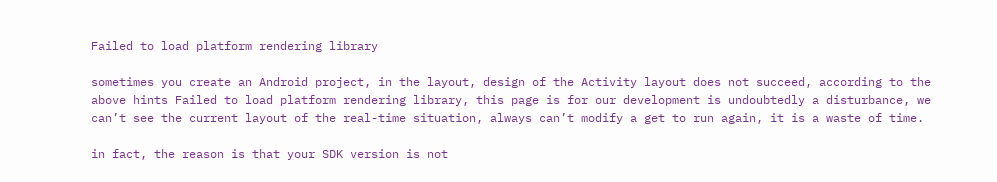Failed to load platform rendering library

sometimes you create an Android project, in the layout, design of the Activity layout does not succeed, according to the above hints Failed to load platform rendering library, this page is for our development is undoubtedly a disturbance, we can’t see the current layout of the real-time situation, always can’t modify a get to run again, it is a waste of time.

in fact, the reason is that your SDK version is not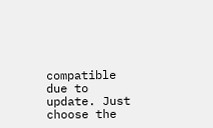compatible due to update. Just choose the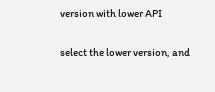version with lower API

select the lower version, and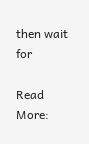then wait for

Read More: